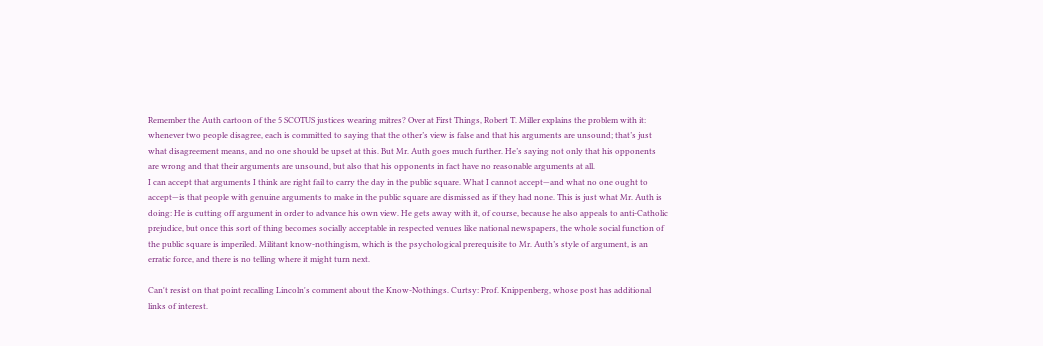Remember the Auth cartoon of the 5 SCOTUS justices wearing mitres? Over at First Things, Robert T. Miller explains the problem with it:
whenever two people disagree, each is committed to saying that the other’s view is false and that his arguments are unsound; that’s just what disagreement means, and no one should be upset at this. But Mr. Auth goes much further. He’s saying not only that his opponents are wrong and that their arguments are unsound, but also that his opponents in fact have no reasonable arguments at all.
I can accept that arguments I think are right fail to carry the day in the public square. What I cannot accept—and what no one ought to accept—is that people with genuine arguments to make in the public square are dismissed as if they had none. This is just what Mr. Auth is doing: He is cutting off argument in order to advance his own view. He gets away with it, of course, because he also appeals to anti-Catholic prejudice, but once this sort of thing becomes socially acceptable in respected venues like national newspapers, the whole social function of the public square is imperiled. Militant know-nothingism, which is the psychological prerequisite to Mr. Auth’s style of argument, is an erratic force, and there is no telling where it might turn next.

Can't resist on that point recalling Lincoln's comment about the Know-Nothings. Curtsy: Prof. Knippenberg, whose post has additional links of interest.